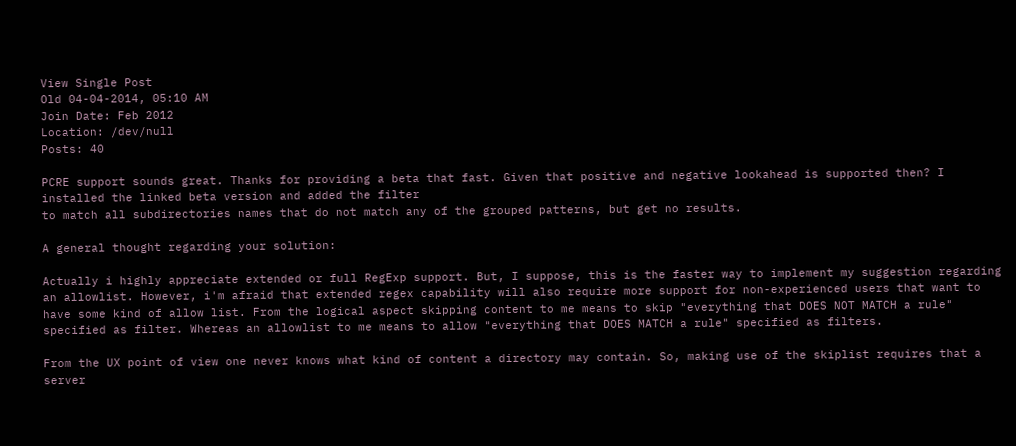View Single Post
Old 04-04-2014, 05:10 AM
Join Date: Feb 2012
Location: /dev/null
Posts: 40

PCRE support sounds great. Thanks for providing a beta that fast. Given that positive and negative lookahead is supported then? I installed the linked beta version and added the filter
to match all subdirectories names that do not match any of the grouped patterns, but get no results.

A general thought regarding your solution:

Actually i highly appreciate extended or full RegExp support. But, I suppose, this is the faster way to implement my suggestion regarding an allowlist. However, i'm afraid that extended regex capability will also require more support for non-experienced users that want to have some kind of allow list. From the logical aspect skipping content to me means to skip "everything that DOES NOT MATCH a rule" specified as filter. Whereas an allowlist to me means to allow "everything that DOES MATCH a rule" specified as filters.

From the UX point of view one never knows what kind of content a directory may contain. So, making use of the skiplist requires that a server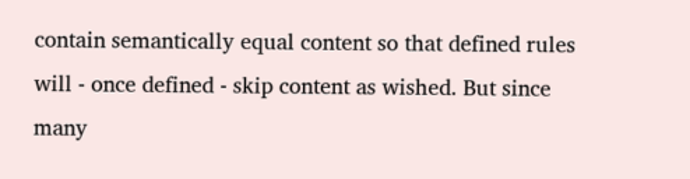contain semantically equal content so that defined rules will - once defined - skip content as wished. But since many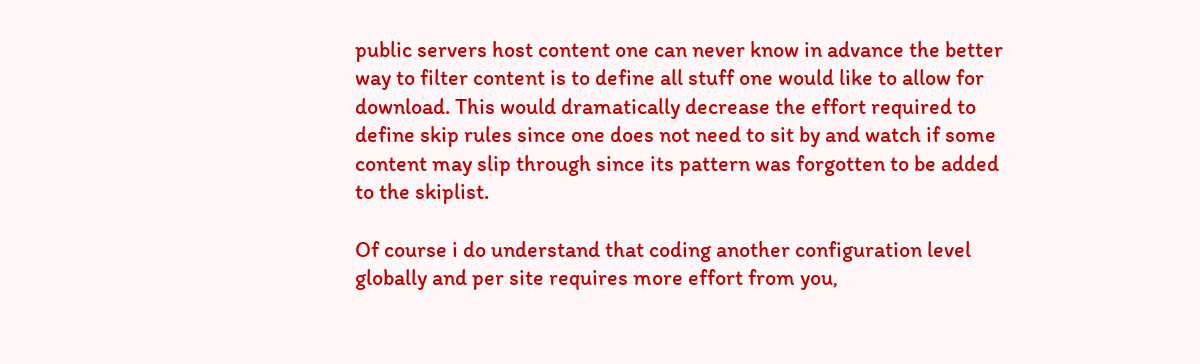public servers host content one can never know in advance the better way to filter content is to define all stuff one would like to allow for download. This would dramatically decrease the effort required to define skip rules since one does not need to sit by and watch if some content may slip through since its pattern was forgotten to be added to the skiplist.

Of course i do understand that coding another configuration level globally and per site requires more effort from you,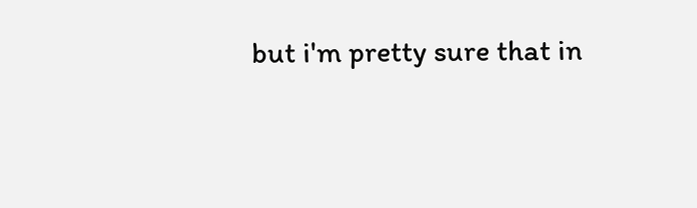but i'm pretty sure that in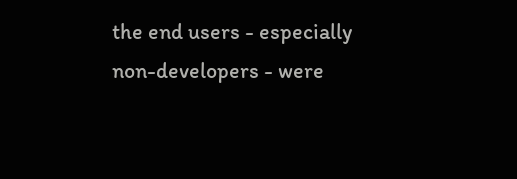the end users - especially non-developers - were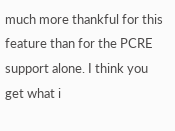much more thankful for this feature than for the PCRE support alone. I think you get what i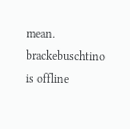mean.
brackebuschtino is offline